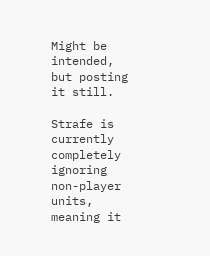Might be intended, but posting it still.

Strafe is currently completely ignoring non-player units, meaning it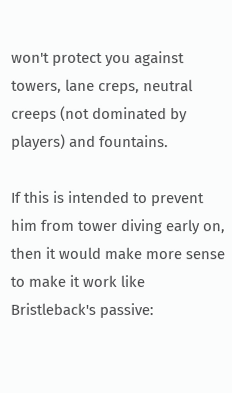won't protect you against towers, lane creps, neutral creeps (not dominated by players) and fountains.

If this is intended to prevent him from tower diving early on, then it would make more sense to make it work like Bristleback's passive: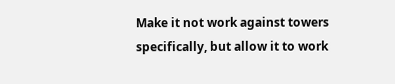Make it not work against towers specifically, but allow it to work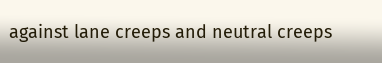against lane creeps and neutral creeps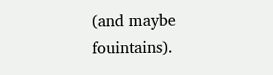(and maybe fouintains).